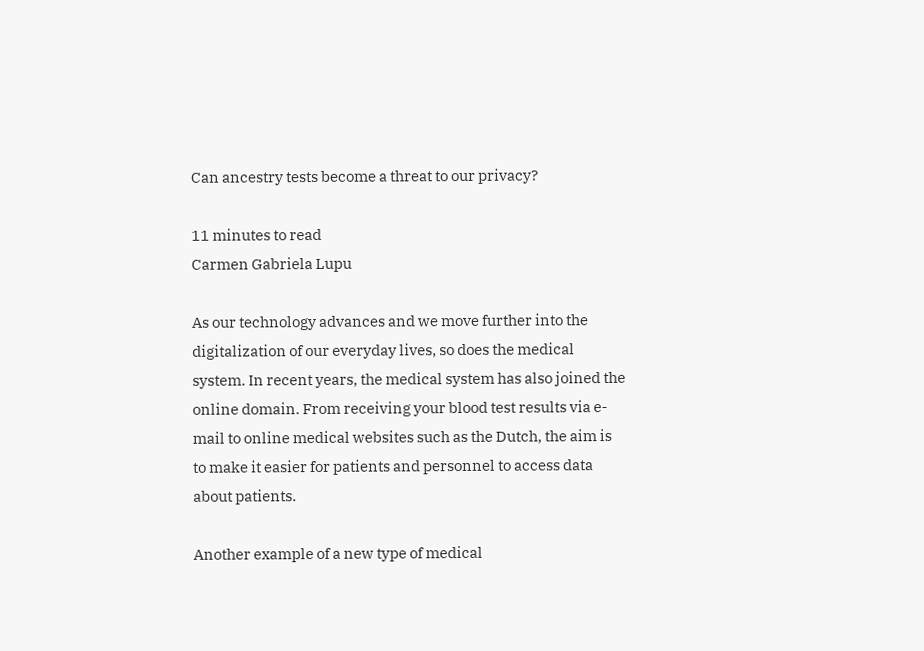Can ancestry tests become a threat to our privacy?

11 minutes to read
Carmen Gabriela Lupu

As our technology advances and we move further into the digitalization of our everyday lives, so does the medical system. In recent years, the medical system has also joined the online domain. From receiving your blood test results via e-mail to online medical websites such as the Dutch, the aim is to make it easier for patients and personnel to access data about patients.

Another example of a new type of medical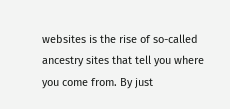websites is the rise of so-called ancestry sites that tell you where you come from. By just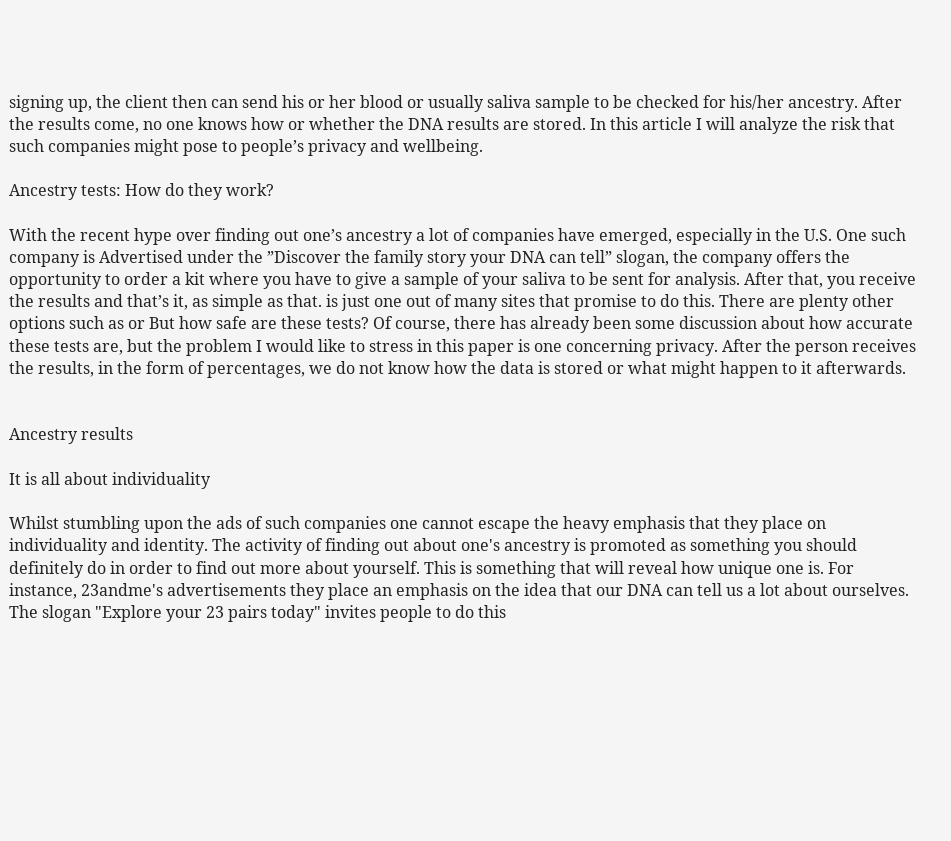signing up, the client then can send his or her blood or usually saliva sample to be checked for his/her ancestry. After the results come, no one knows how or whether the DNA results are stored. In this article I will analyze the risk that such companies might pose to people’s privacy and wellbeing.

Ancestry tests: How do they work?

With the recent hype over finding out one’s ancestry a lot of companies have emerged, especially in the U.S. One such company is Advertised under the ”Discover the family story your DNA can tell” slogan, the company offers the opportunity to order a kit where you have to give a sample of your saliva to be sent for analysis. After that, you receive the results and that’s it, as simple as that. is just one out of many sites that promise to do this. There are plenty other options such as or But how safe are these tests? Of course, there has already been some discussion about how accurate these tests are, but the problem I would like to stress in this paper is one concerning privacy. After the person receives the results, in the form of percentages, we do not know how the data is stored or what might happen to it afterwards.


Ancestry results

It is all about individuality

Whilst stumbling upon the ads of such companies one cannot escape the heavy emphasis that they place on individuality and identity. The activity of finding out about one's ancestry is promoted as something you should definitely do in order to find out more about yourself. This is something that will reveal how unique one is. For instance, 23andme's advertisements they place an emphasis on the idea that our DNA can tell us a lot about ourselves. The slogan "Explore your 23 pairs today" invites people to do this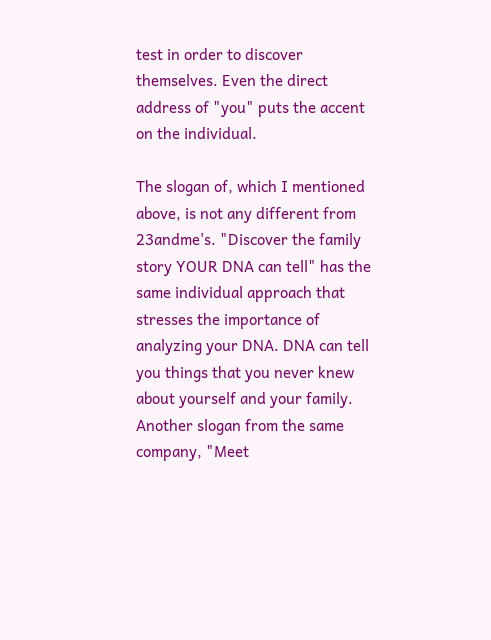test in order to discover themselves. Even the direct address of "you" puts the accent on the individual.

The slogan of, which I mentioned above, is not any different from 23andme's. "Discover the family story YOUR DNA can tell" has the same individual approach that stresses the importance of analyzing your DNA. DNA can tell you things that you never knew about yourself and your family. Another slogan from the same company, "Meet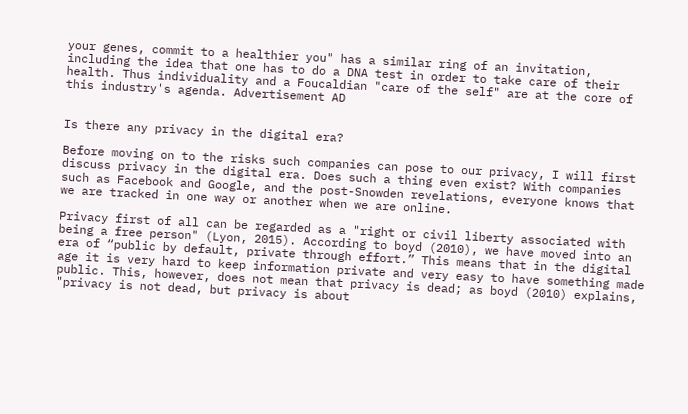your genes, commit to a healthier you" has a similar ring of an invitation, including the idea that one has to do a DNA test in order to take care of their health. Thus individuality and a Foucaldian "care of the self" are at the core of this industry's agenda. Advertisement AD


Is there any privacy in the digital era?

Before moving on to the risks such companies can pose to our privacy, I will first discuss privacy in the digital era. Does such a thing even exist? With companies such as Facebook and Google, and the post-Snowden revelations, everyone knows that we are tracked in one way or another when we are online.

Privacy first of all can be regarded as a "right or civil liberty associated with being a free person" (Lyon, 2015). According to boyd (2010), we have moved into an era of “public by default, private through effort.” This means that in the digital age it is very hard to keep information private and very easy to have something made public. This, however, does not mean that privacy is dead; as boyd (2010) explains, "privacy is not dead, but privacy is about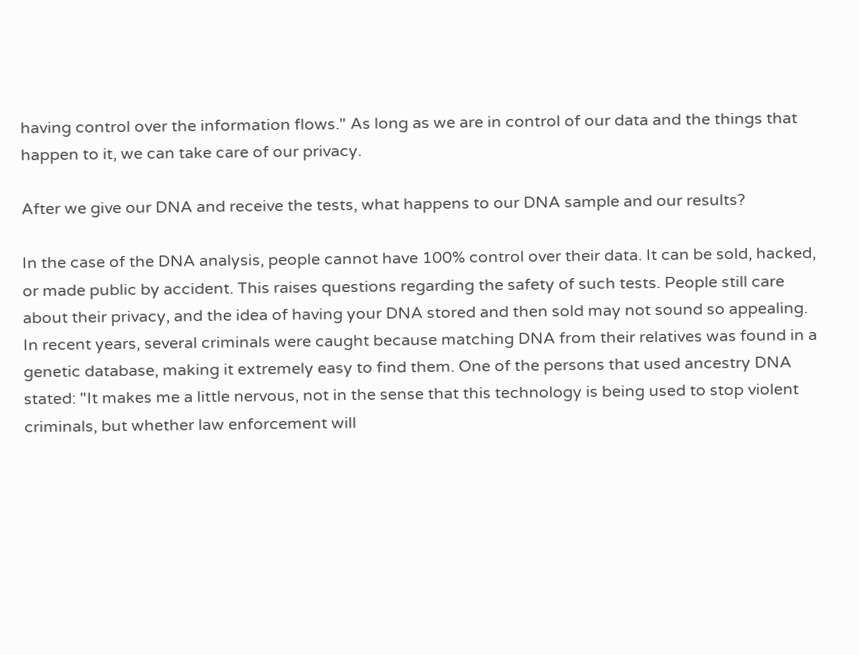having control over the information flows." As long as we are in control of our data and the things that happen to it, we can take care of our privacy.

After we give our DNA and receive the tests, what happens to our DNA sample and our results?

In the case of the DNA analysis, people cannot have 100% control over their data. It can be sold, hacked, or made public by accident. This raises questions regarding the safety of such tests. People still care about their privacy, and the idea of having your DNA stored and then sold may not sound so appealing. In recent years, several criminals were caught because matching DNA from their relatives was found in a genetic database, making it extremely easy to find them. One of the persons that used ancestry DNA stated: "It makes me a little nervous, not in the sense that this technology is being used to stop violent criminals, but whether law enforcement will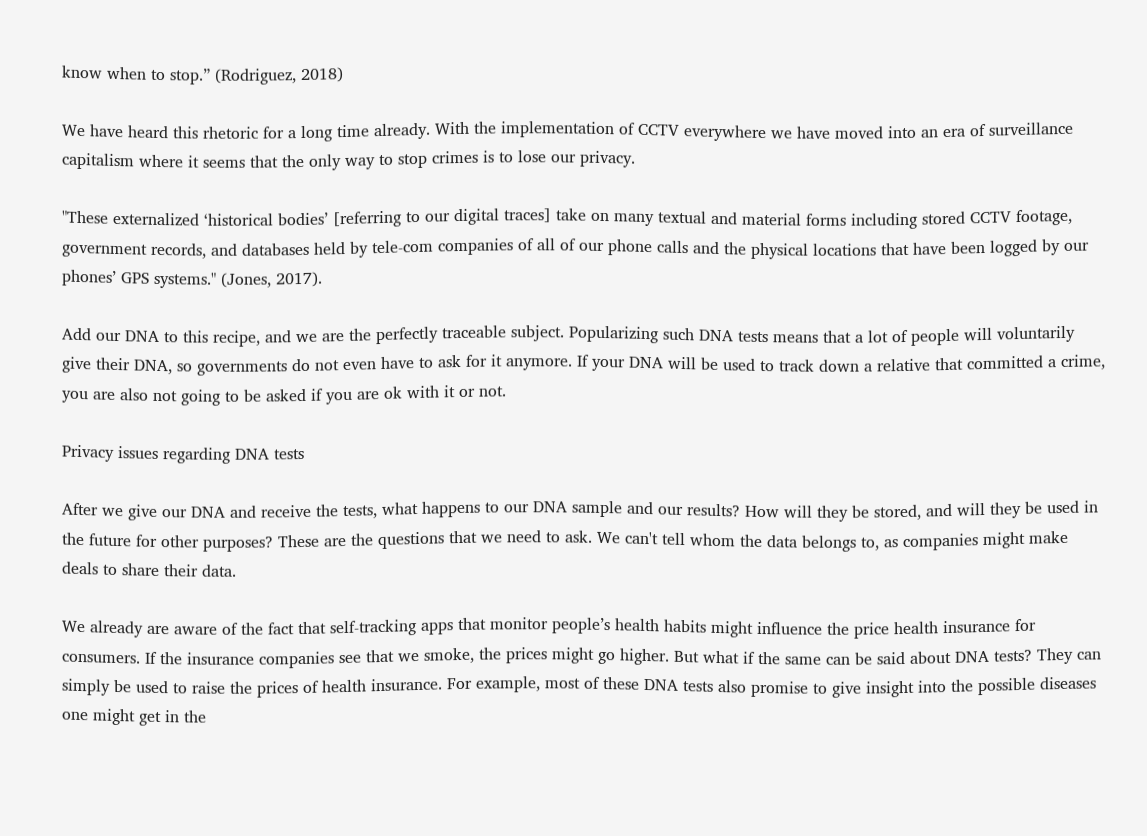know when to stop.” (Rodriguez, 2018)

We have heard this rhetoric for a long time already. With the implementation of CCTV everywhere we have moved into an era of surveillance capitalism where it seems that the only way to stop crimes is to lose our privacy.

"These externalized ‘historical bodies’ [referring to our digital traces] take on many textual and material forms including stored CCTV footage, government records, and databases held by tele-com companies of all of our phone calls and the physical locations that have been logged by our phones’ GPS systems." (Jones, 2017).

Add our DNA to this recipe, and we are the perfectly traceable subject. Popularizing such DNA tests means that a lot of people will voluntarily give their DNA, so governments do not even have to ask for it anymore. If your DNA will be used to track down a relative that committed a crime, you are also not going to be asked if you are ok with it or not.

Privacy issues regarding DNA tests

After we give our DNA and receive the tests, what happens to our DNA sample and our results? How will they be stored, and will they be used in the future for other purposes? These are the questions that we need to ask. We can't tell whom the data belongs to, as companies might make deals to share their data.

We already are aware of the fact that self-tracking apps that monitor people’s health habits might influence the price health insurance for consumers. If the insurance companies see that we smoke, the prices might go higher. But what if the same can be said about DNA tests? They can simply be used to raise the prices of health insurance. For example, most of these DNA tests also promise to give insight into the possible diseases one might get in the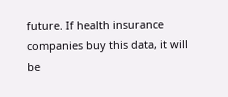future. If health insurance companies buy this data, it will be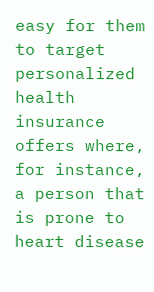easy for them to target personalized health insurance offers where, for instance, a person that is prone to heart disease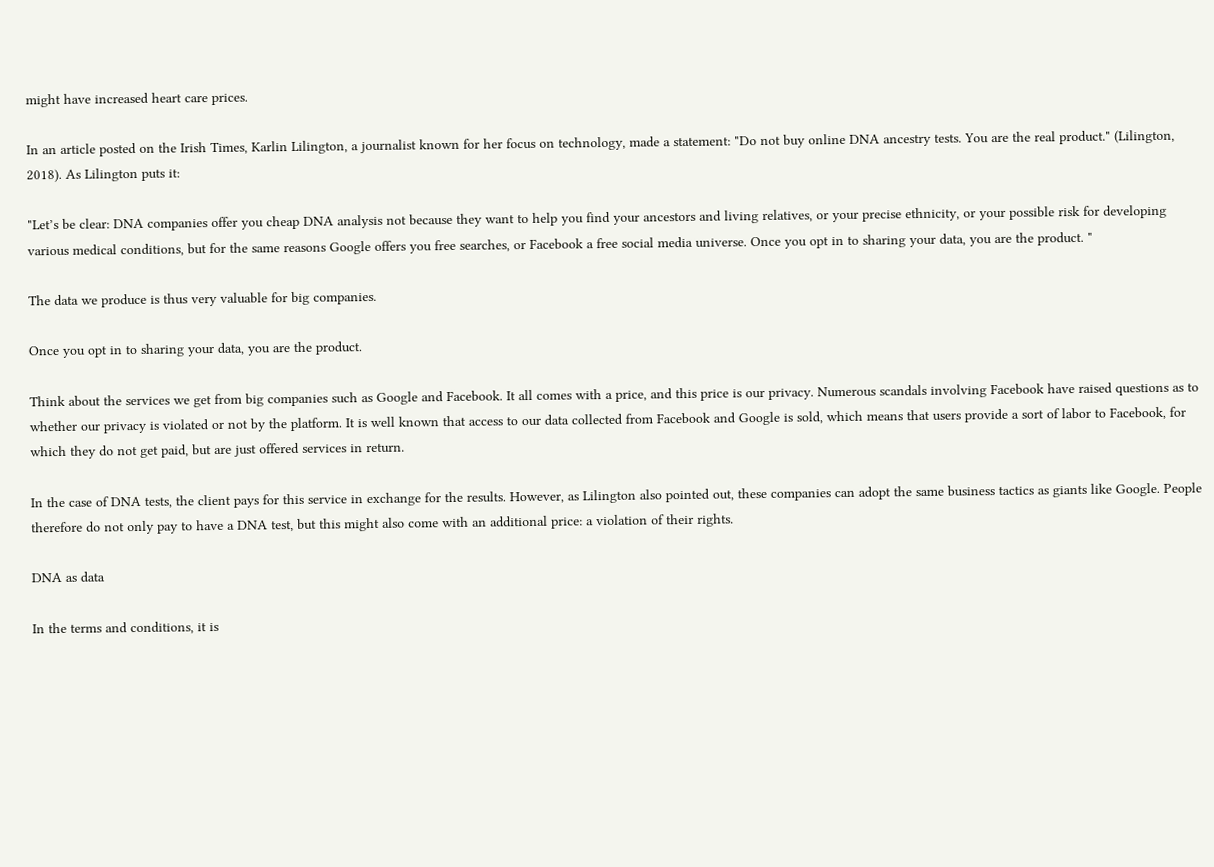might have increased heart care prices.

In an article posted on the Irish Times, Karlin Lilington, a journalist known for her focus on technology, made a statement: "Do not buy online DNA ancestry tests. You are the real product." (Lilington, 2018). As Lilington puts it:

"Let’s be clear: DNA companies offer you cheap DNA analysis not because they want to help you find your ancestors and living relatives, or your precise ethnicity, or your possible risk for developing various medical conditions, but for the same reasons Google offers you free searches, or Facebook a free social media universe. Once you opt in to sharing your data, you are the product. "

The data we produce is thus very valuable for big companies.

Once you opt in to sharing your data, you are the product.

Think about the services we get from big companies such as Google and Facebook. It all comes with a price, and this price is our privacy. Numerous scandals involving Facebook have raised questions as to whether our privacy is violated or not by the platform. It is well known that access to our data collected from Facebook and Google is sold, which means that users provide a sort of labor to Facebook, for which they do not get paid, but are just offered services in return.

In the case of DNA tests, the client pays for this service in exchange for the results. However, as Lilington also pointed out, these companies can adopt the same business tactics as giants like Google. People therefore do not only pay to have a DNA test, but this might also come with an additional price: a violation of their rights.

DNA as data

In the terms and conditions, it is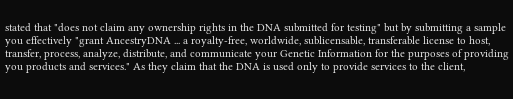stated that "does not claim any ownership rights in the DNA submitted for testing" but by submitting a sample you effectively "grant AncestryDNA ... a royalty-free, worldwide, sublicensable, transferable license to host, transfer, process, analyze, distribute, and communicate your Genetic Information for the purposes of providing you products and services." As they claim that the DNA is used only to provide services to the client,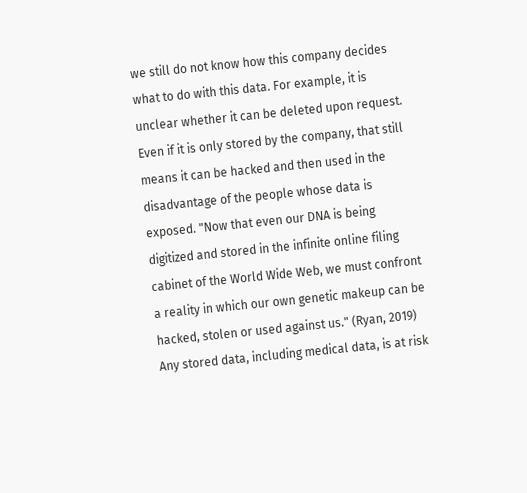we still do not know how this company decides what to do with this data. For example, it is unclear whether it can be deleted upon request. Even if it is only stored by the company, that still means it can be hacked and then used in the disadvantage of the people whose data is exposed. "Now that even our DNA is being digitized and stored in the infinite online filing cabinet of the World Wide Web, we must confront a reality in which our own genetic makeup can be hacked, stolen or used against us." (Ryan, 2019) Any stored data, including medical data, is at risk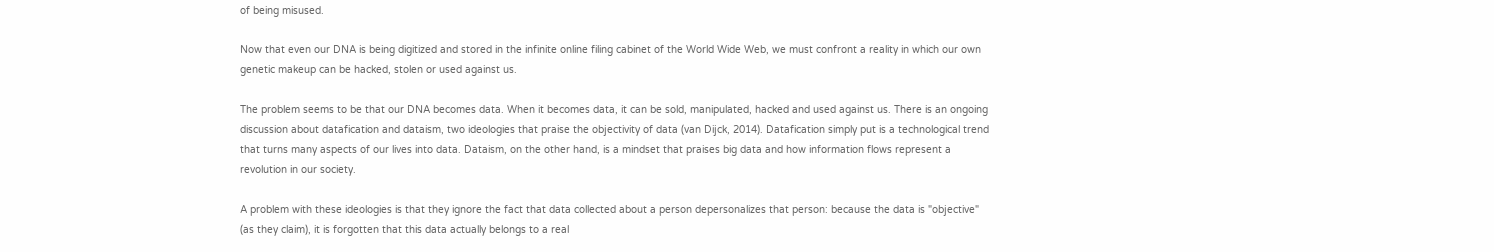of being misused.

Now that even our DNA is being digitized and stored in the infinite online filing cabinet of the World Wide Web, we must confront a reality in which our own genetic makeup can be hacked, stolen or used against us.

The problem seems to be that our DNA becomes data. When it becomes data, it can be sold, manipulated, hacked and used against us. There is an ongoing discussion about datafication and dataism, two ideologies that praise the objectivity of data (van Dijck, 2014). Datafication simply put is a technological trend that turns many aspects of our lives into data. Dataism, on the other hand, is a mindset that praises big data and how information flows represent a revolution in our society.

A problem with these ideologies is that they ignore the fact that data collected about a person depersonalizes that person: because the data is "objective" (as they claim), it is forgotten that this data actually belongs to a real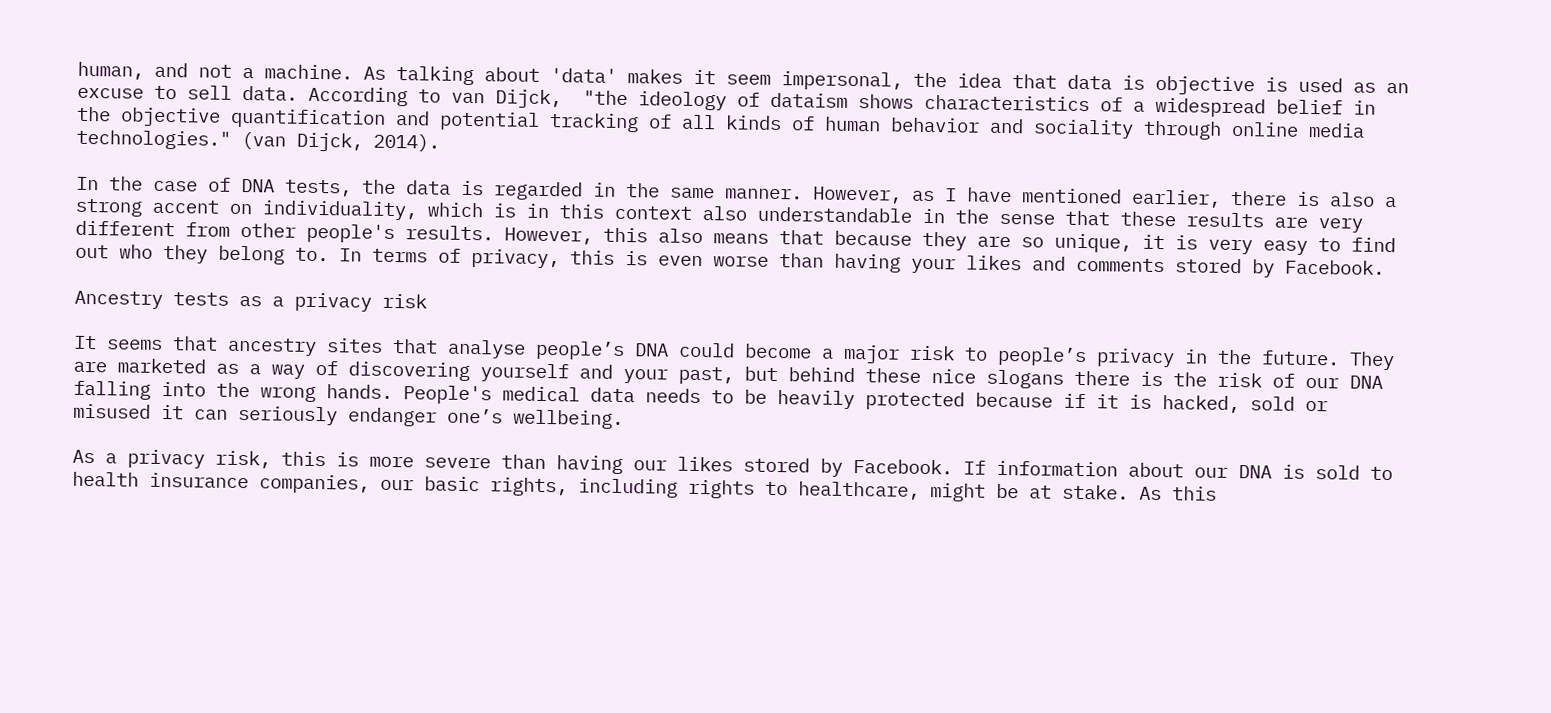human, and not a machine. As talking about 'data' makes it seem impersonal, the idea that data is objective is used as an excuse to sell data. According to van Dijck,  "the ideology of dataism shows characteristics of a widespread belief in the objective quantification and potential tracking of all kinds of human behavior and sociality through online media technologies." (van Dijck, 2014).

In the case of DNA tests, the data is regarded in the same manner. However, as I have mentioned earlier, there is also a strong accent on individuality, which is in this context also understandable in the sense that these results are very different from other people's results. However, this also means that because they are so unique, it is very easy to find out who they belong to. In terms of privacy, this is even worse than having your likes and comments stored by Facebook.

Ancestry tests as a privacy risk

It seems that ancestry sites that analyse people’s DNA could become a major risk to people’s privacy in the future. They are marketed as a way of discovering yourself and your past, but behind these nice slogans there is the risk of our DNA falling into the wrong hands. People's medical data needs to be heavily protected because if it is hacked, sold or misused it can seriously endanger one’s wellbeing.

As a privacy risk, this is more severe than having our likes stored by Facebook. If information about our DNA is sold to health insurance companies, our basic rights, including rights to healthcare, might be at stake. As this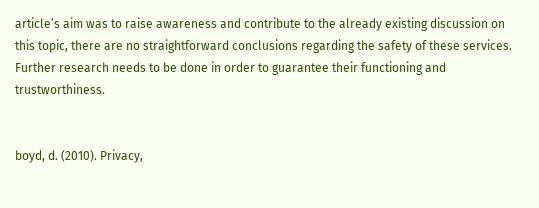article’s aim was to raise awareness and contribute to the already existing discussion on this topic, there are no straightforward conclusions regarding the safety of these services. Further research needs to be done in order to guarantee their functioning and trustworthiness.


boyd, d. (2010). Privacy,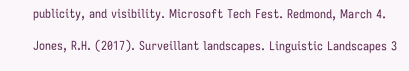publicity, and visibility. Microsoft Tech Fest. Redmond, March 4.

Jones, R.H. (2017). Surveillant landscapes. Linguistic Landscapes 3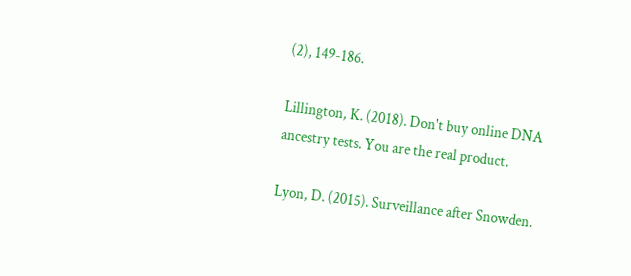(2), 149-186.

Lillington, K. (2018). Don't buy online DNA ancestry tests. You are the real product.

Lyon, D. (2015). Surveillance after Snowden.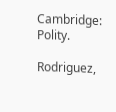Cambridge: Polity.

Rodriguez,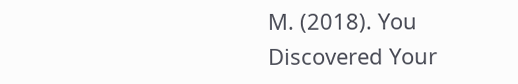M. (2018). You Discovered Your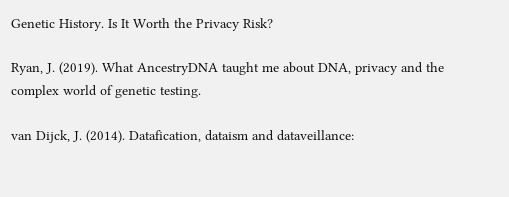Genetic History. Is It Worth the Privacy Risk?

Ryan, J. (2019). What AncestryDNA taught me about DNA, privacy and the complex world of genetic testing.

van Dijck, J. (2014). Datafication, dataism and dataveillance: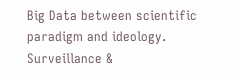Big Data between scientific paradigm and ideology. Surveillance &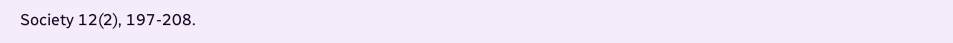Society 12(2), 197-208.